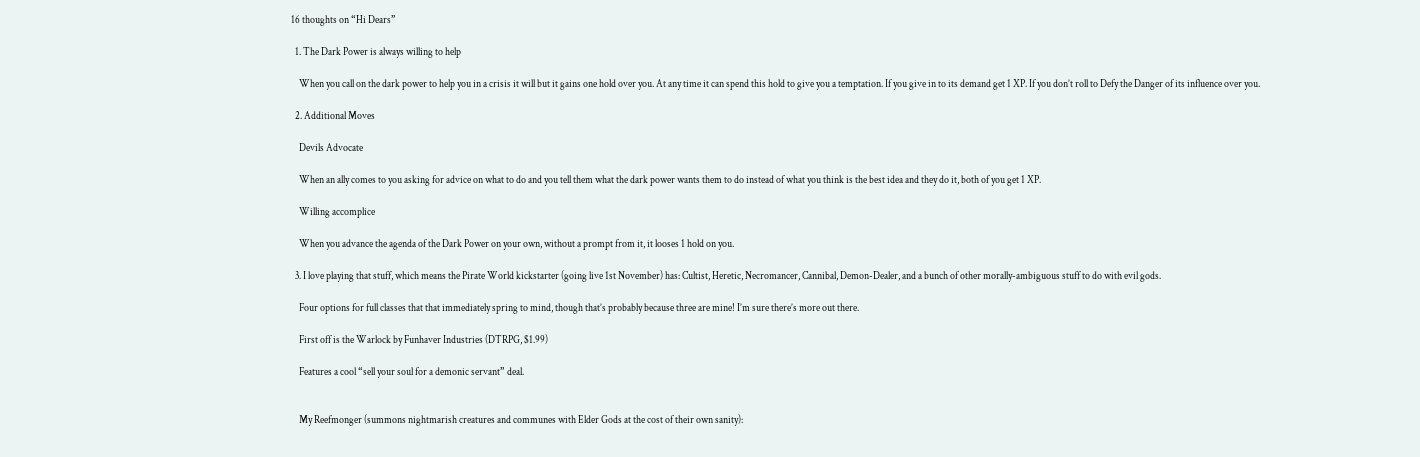16 thoughts on “Hi Dears”

  1. The Dark Power is always willing to help

    When you call on the dark power to help you in a crisis it will but it gains one hold over you. At any time it can spend this hold to give you a temptation. If you give in to its demand get 1 XP. If you don’t roll to Defy the Danger of its influence over you.

  2. Additional Moves

    Devils Advocate

    When an ally comes to you asking for advice on what to do and you tell them what the dark power wants them to do instead of what you think is the best idea and they do it, both of you get 1 XP.

    Willing accomplice

    When you advance the agenda of the Dark Power on your own, without a prompt from it, it looses 1 hold on you.

  3. I love playing that stuff, which means the Pirate World kickstarter (going live 1st November) has: Cultist, Heretic, Necromancer, Cannibal, Demon-Dealer, and a bunch of other morally-ambiguous stuff to do with evil gods.

    Four options for full classes that that immediately spring to mind, though that’s probably because three are mine! I’m sure there’s more out there.

    First off is the Warlock by Funhaver Industries (DTRPG, $1.99)

    Features a cool “sell your soul for a demonic servant” deal.


    My Reefmonger (summons nightmarish creatures and communes with Elder Gods at the cost of their own sanity):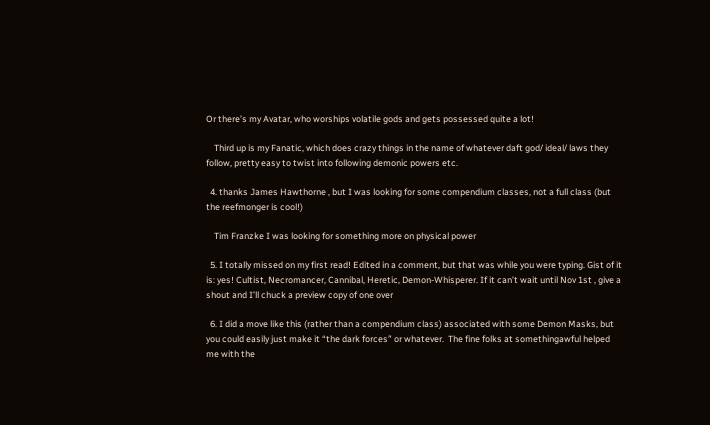Or there’s my Avatar, who worships volatile gods and gets possessed quite a lot!

    Third up is my Fanatic, which does crazy things in the name of whatever daft god/ ideal/ laws they follow, pretty easy to twist into following demonic powers etc.

  4. thanks James Hawthorne , but I was looking for some compendium classes, not a full class (but the reefmonger is cool!)

    Tim Franzke I was looking for something more on physical power

  5. I totally missed on my first read! Edited in a comment, but that was while you were typing. Gist of it is: yes! Cultist, Necromancer, Cannibal, Heretic, Demon-Whisperer. If it can’t wait until Nov 1st , give a shout and I’ll chuck a preview copy of one over

  6. I did a move like this (rather than a compendium class) associated with some Demon Masks, but you could easily just make it “the dark forces” or whatever.  The fine folks at somethingawful helped me with the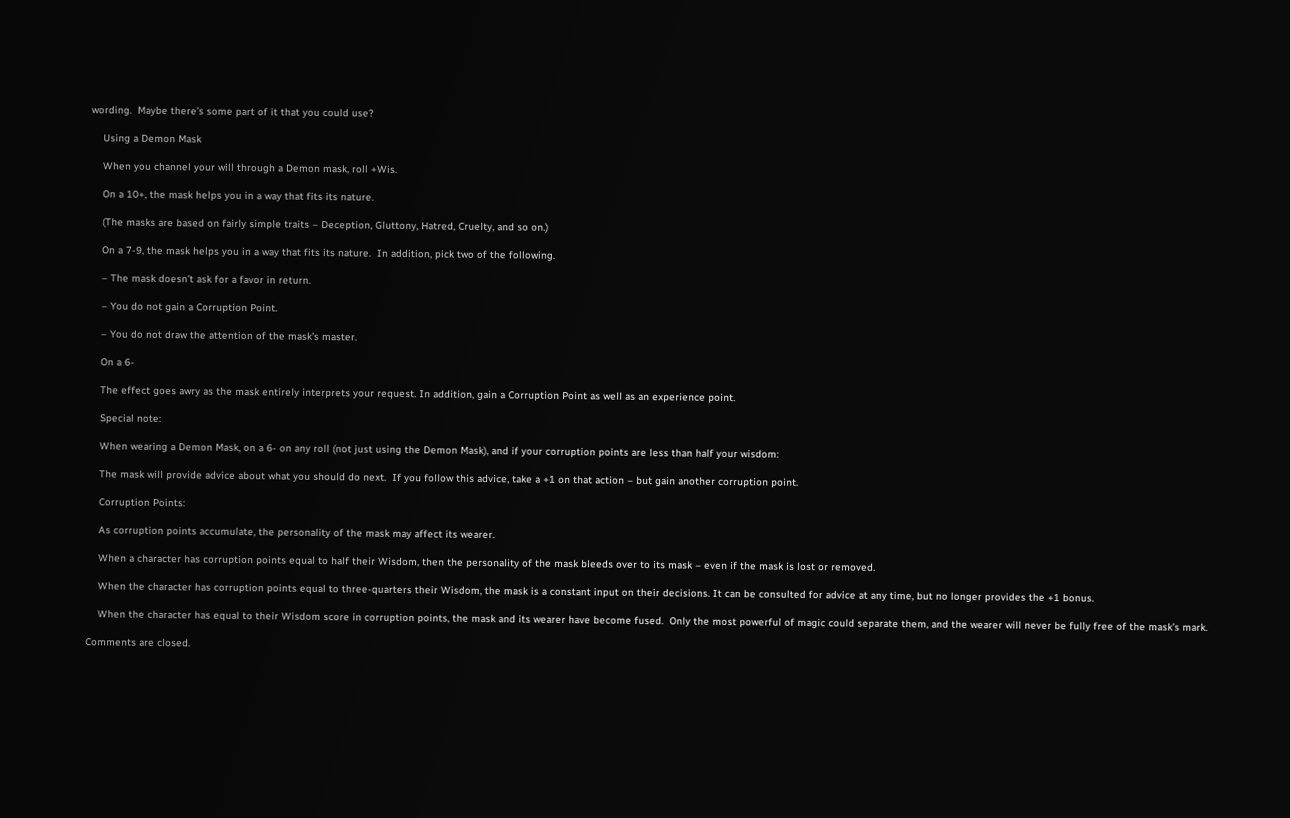wording.  Maybe there’s some part of it that you could use?

    Using a Demon Mask

    When you channel your will through a Demon mask, roll +Wis.

    On a 10+, the mask helps you in a way that fits its nature.

    (The masks are based on fairly simple traits – Deception, Gluttony, Hatred, Cruelty, and so on.)

    On a 7-9, the mask helps you in a way that fits its nature.  In addition, pick two of the following.

    – The mask doesn’t ask for a favor in return.

    – You do not gain a Corruption Point.

    – You do not draw the attention of the mask’s master.

    On a 6-

    The effect goes awry as the mask entirely interprets your request. In addition, gain a Corruption Point as well as an experience point.

    Special note:

    When wearing a Demon Mask, on a 6- on any roll (not just using the Demon Mask), and if your corruption points are less than half your wisdom:

    The mask will provide advice about what you should do next.  If you follow this advice, take a +1 on that action – but gain another corruption point.

    Corruption Points:

    As corruption points accumulate, the personality of the mask may affect its wearer.

    When a character has corruption points equal to half their Wisdom, then the personality of the mask bleeds over to its mask – even if the mask is lost or removed.

    When the character has corruption points equal to three-quarters their Wisdom, the mask is a constant input on their decisions. It can be consulted for advice at any time, but no longer provides the +1 bonus.

    When the character has equal to their Wisdom score in corruption points, the mask and its wearer have become fused.  Only the most powerful of magic could separate them, and the wearer will never be fully free of the mask’s mark.

Comments are closed.